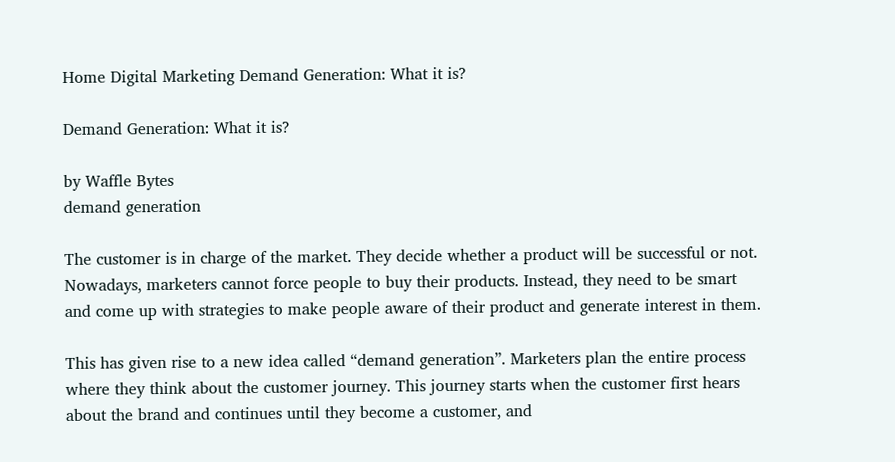Home Digital Marketing Demand Generation: What it is?

Demand Generation: What it is?

by Waffle Bytes
demand generation

The customer is in charge of the market. They decide whether a product will be successful or not. Nowadays, marketers cannot force people to buy their products. Instead, they need to be smart and come up with strategies to make people aware of their product and generate interest in them.

This has given rise to a new idea called “demand generation”. Marketers plan the entire process where they think about the customer journey. This journey starts when the customer first hears about the brand and continues until they become a customer, and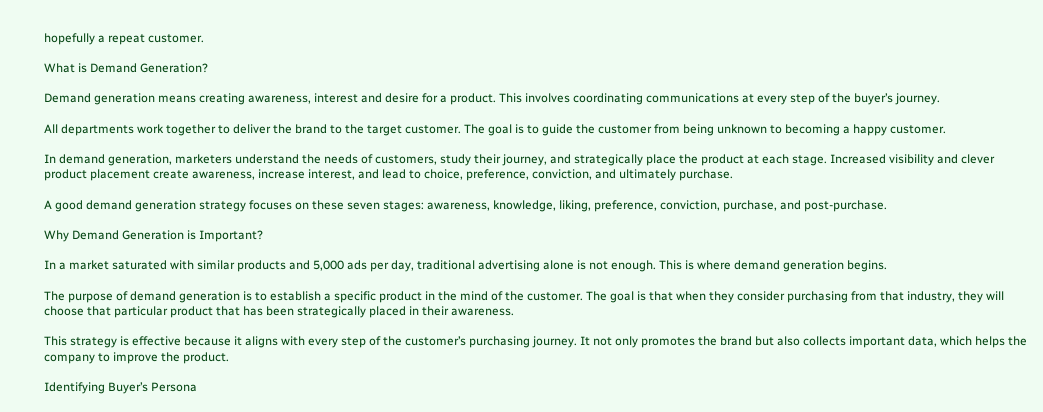hopefully a repeat customer.

What is Demand Generation?

Demand generation means creating awareness, interest and desire for a product. This involves coordinating communications at every step of the buyer’s journey.

All departments work together to deliver the brand to the target customer. The goal is to guide the customer from being unknown to becoming a happy customer.

In demand generation, marketers understand the needs of customers, study their journey, and strategically place the product at each stage. Increased visibility and clever product placement create awareness, increase interest, and lead to choice, preference, conviction, and ultimately purchase.

A good demand generation strategy focuses on these seven stages: awareness, knowledge, liking, preference, conviction, purchase, and post-purchase.

Why Demand Generation is Important?

In a market saturated with similar products and 5,000 ads per day, traditional advertising alone is not enough. This is where demand generation begins.

The purpose of demand generation is to establish a specific product in the mind of the customer. The goal is that when they consider purchasing from that industry, they will choose that particular product that has been strategically placed in their awareness.

This strategy is effective because it aligns with every step of the customer’s purchasing journey. It not only promotes the brand but also collects important data, which helps the company to improve the product.

Identifying Buyer’s Persona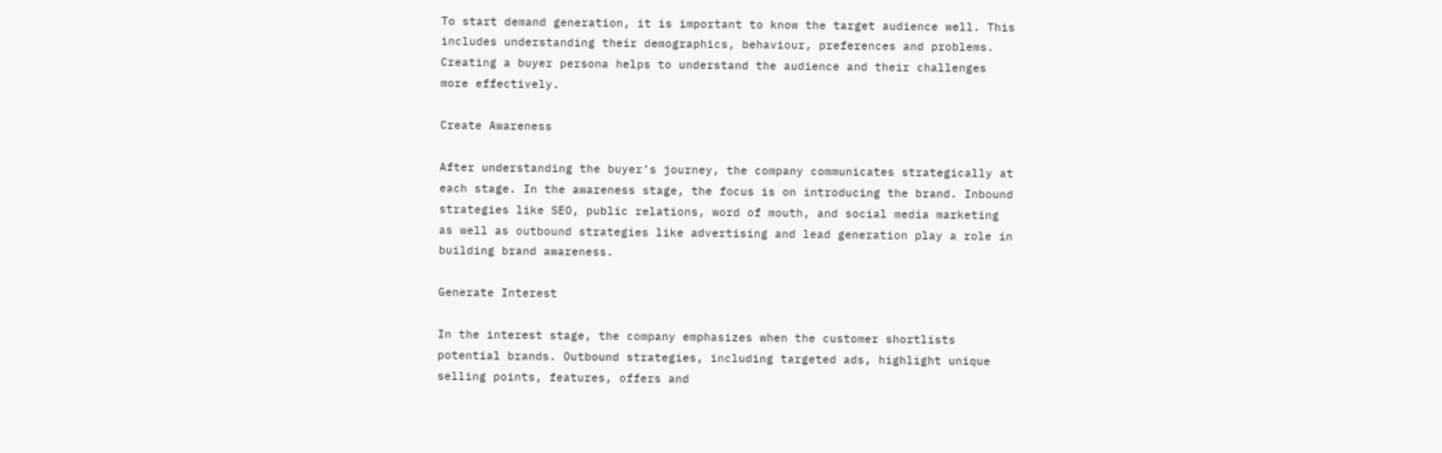To start demand generation, it is important to know the target audience well. This includes understanding their demographics, behaviour, preferences and problems. Creating a buyer persona helps to understand the audience and their challenges more effectively.

Create Awareness

After understanding the buyer’s journey, the company communicates strategically at each stage. In the awareness stage, the focus is on introducing the brand. Inbound strategies like SEO, public relations, word of mouth, and social media marketing as well as outbound strategies like advertising and lead generation play a role in building brand awareness.

Generate Interest

In the interest stage, the company emphasizes when the customer shortlists potential brands. Outbound strategies, including targeted ads, highlight unique selling points, features, offers and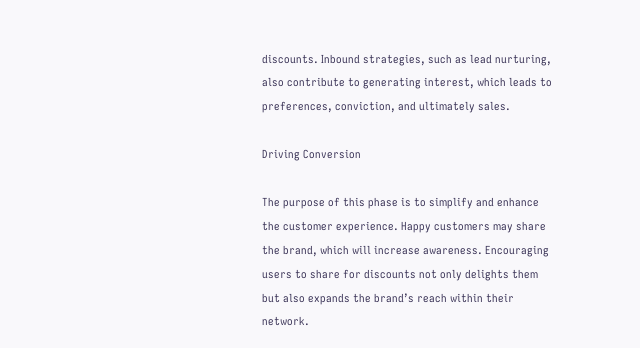discounts. Inbound strategies, such as lead nurturing, also contribute to generating interest, which leads to preferences, conviction, and ultimately sales.

Driving Conversion

The purpose of this phase is to simplify and enhance the customer experience. Happy customers may share the brand, which will increase awareness. Encouraging users to share for discounts not only delights them but also expands the brand’s reach within their network.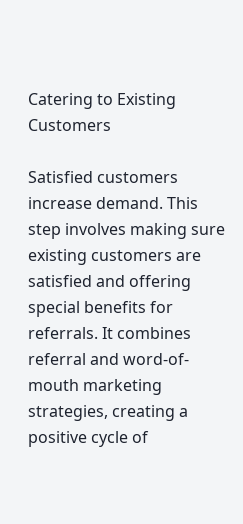Catering to Existing Customers

Satisfied customers increase demand. This step involves making sure existing customers are satisfied and offering special benefits for referrals. It combines referral and word-of-mouth marketing strategies, creating a positive cycle of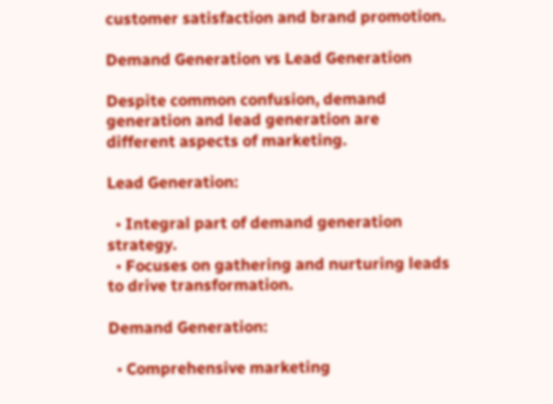customer satisfaction and brand promotion.

Demand Generation vs Lead Generation

Despite common confusion, demand generation and lead generation are different aspects of marketing.

Lead Generation:

  • Integral part of demand generation strategy.
  • Focuses on gathering and nurturing leads to drive transformation.

Demand Generation:

  • Comprehensive marketing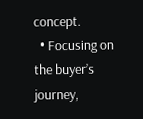concept.
  • Focusing on the buyer’s journey,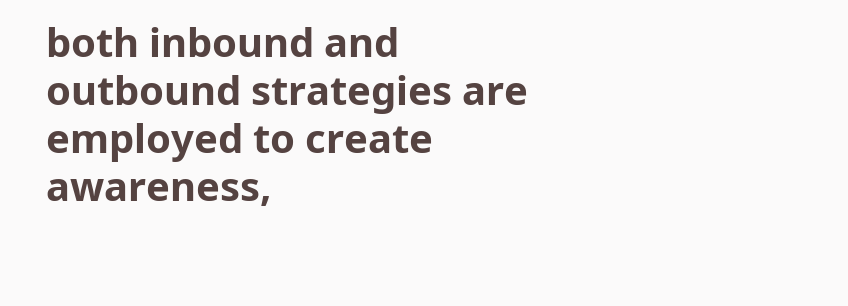both inbound and outbound strategies are employed to create awareness,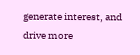generate interest, and drive more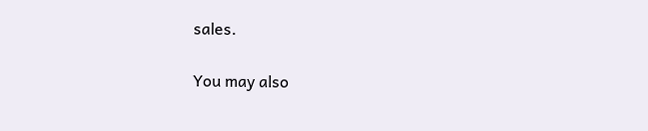sales.

You may also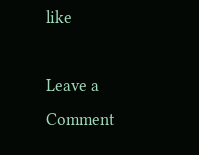like

Leave a Comment